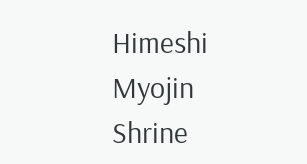Himeshi Myojin Shrine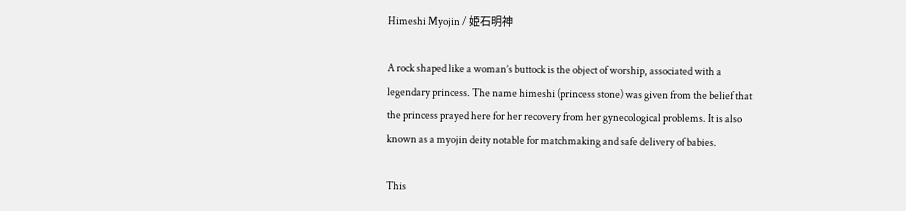Himeshi Myojin / 姫石明神

A rock shaped like a woman’s buttock is the object of worship, associated with a legendary princess. The name himeshi (princess stone) was given from the belief that the princess prayed here for her recovery from her gynecological problems. It is also known as a myojin deity notable for matchmaking and safe delivery of babies.

This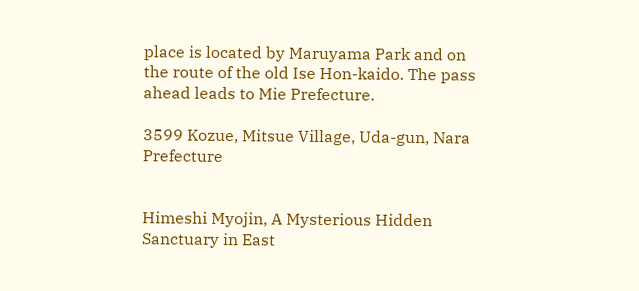place is located by Maruyama Park and on the route of the old Ise Hon-kaido. The pass ahead leads to Mie Prefecture.

3599 Kozue, Mitsue Village, Uda-gun, Nara Prefecture


Himeshi Myojin, A Mysterious Hidden Sanctuary in East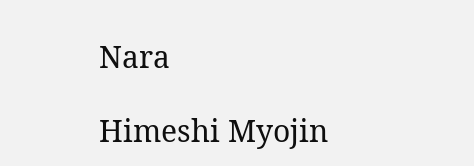Nara

Himeshi Myojin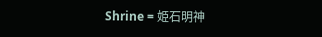Shrine = 姫石明神